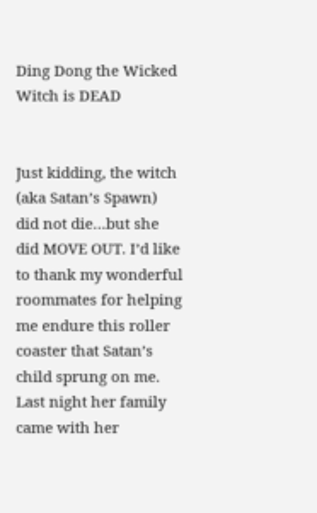Ding Dong the Wicked Witch is DEAD


Just kidding, the witch (aka Satan’s Spawn) did not die…but she did MOVE OUT. I’d like to thank my wonderful roommates for helping me endure this roller coaster that Satan’s child sprung on me. Last night her family came with her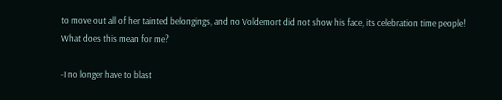to move out all of her tainted belongings, and no Voldemort did not show his face, its celebration time people! What does this mean for me?

-I no longer have to blast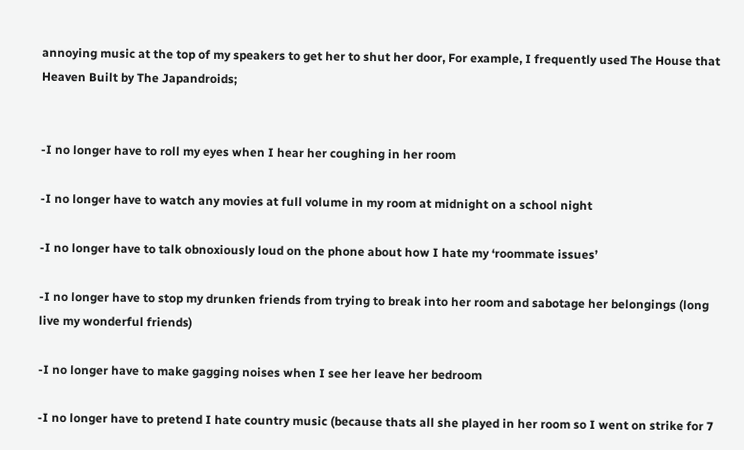annoying music at the top of my speakers to get her to shut her door, For example, I frequently used The House that Heaven Built by The Japandroids;


-I no longer have to roll my eyes when I hear her coughing in her room

-I no longer have to watch any movies at full volume in my room at midnight on a school night

-I no longer have to talk obnoxiously loud on the phone about how I hate my ‘roommate issues’

-I no longer have to stop my drunken friends from trying to break into her room and sabotage her belongings (long live my wonderful friends)

-I no longer have to make gagging noises when I see her leave her bedroom

-I no longer have to pretend I hate country music (because thats all she played in her room so I went on strike for 7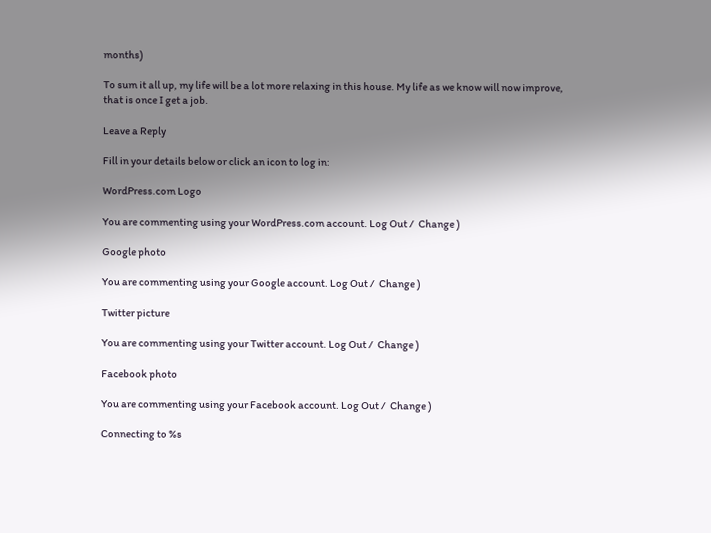months)

To sum it all up, my life will be a lot more relaxing in this house. My life as we know will now improve, that is once I get a job.

Leave a Reply

Fill in your details below or click an icon to log in:

WordPress.com Logo

You are commenting using your WordPress.com account. Log Out /  Change )

Google photo

You are commenting using your Google account. Log Out /  Change )

Twitter picture

You are commenting using your Twitter account. Log Out /  Change )

Facebook photo

You are commenting using your Facebook account. Log Out /  Change )

Connecting to %s